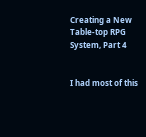Creating a New Table-top RPG System, Part 4


I had most of this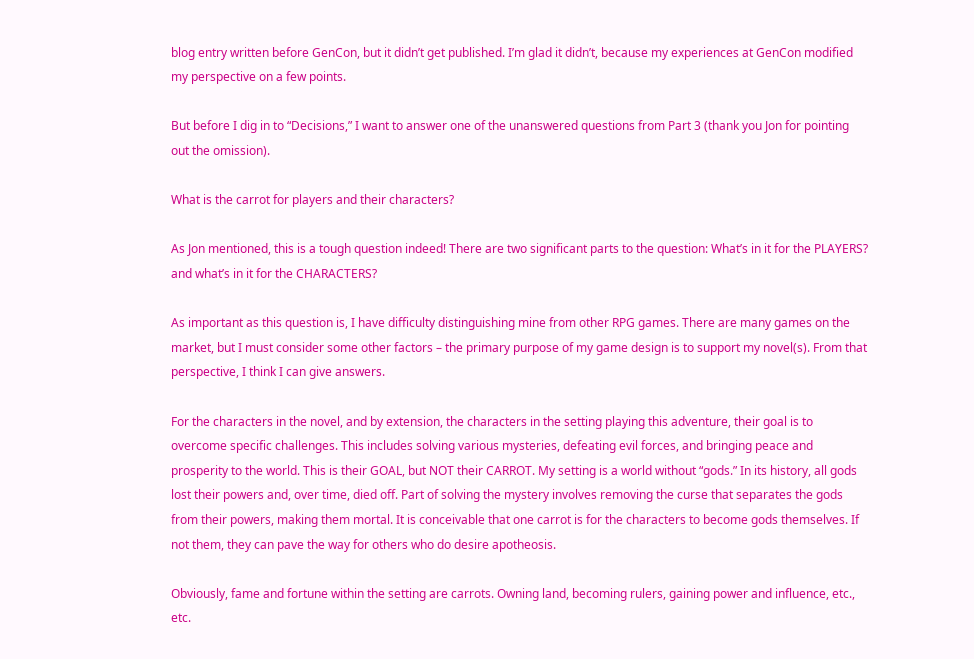blog entry written before GenCon, but it didn’t get published. I’m glad it didn’t, because my experiences at GenCon modified my perspective on a few points.

But before I dig in to “Decisions,” I want to answer one of the unanswered questions from Part 3 (thank you Jon for pointing out the omission).

What is the carrot for players and their characters?

As Jon mentioned, this is a tough question indeed! There are two significant parts to the question: What’s in it for the PLAYERS? and what’s in it for the CHARACTERS?

As important as this question is, I have difficulty distinguishing mine from other RPG games. There are many games on the market, but I must consider some other factors – the primary purpose of my game design is to support my novel(s). From that perspective, I think I can give answers.

For the characters in the novel, and by extension, the characters in the setting playing this adventure, their goal is to overcome specific challenges. This includes solving various mysteries, defeating evil forces, and bringing peace and prosperity to the world. This is their GOAL, but NOT their CARROT. My setting is a world without “gods.” In its history, all gods lost their powers and, over time, died off. Part of solving the mystery involves removing the curse that separates the gods from their powers, making them mortal. It is conceivable that one carrot is for the characters to become gods themselves. If not them, they can pave the way for others who do desire apotheosis.

Obviously, fame and fortune within the setting are carrots. Owning land, becoming rulers, gaining power and influence, etc., etc.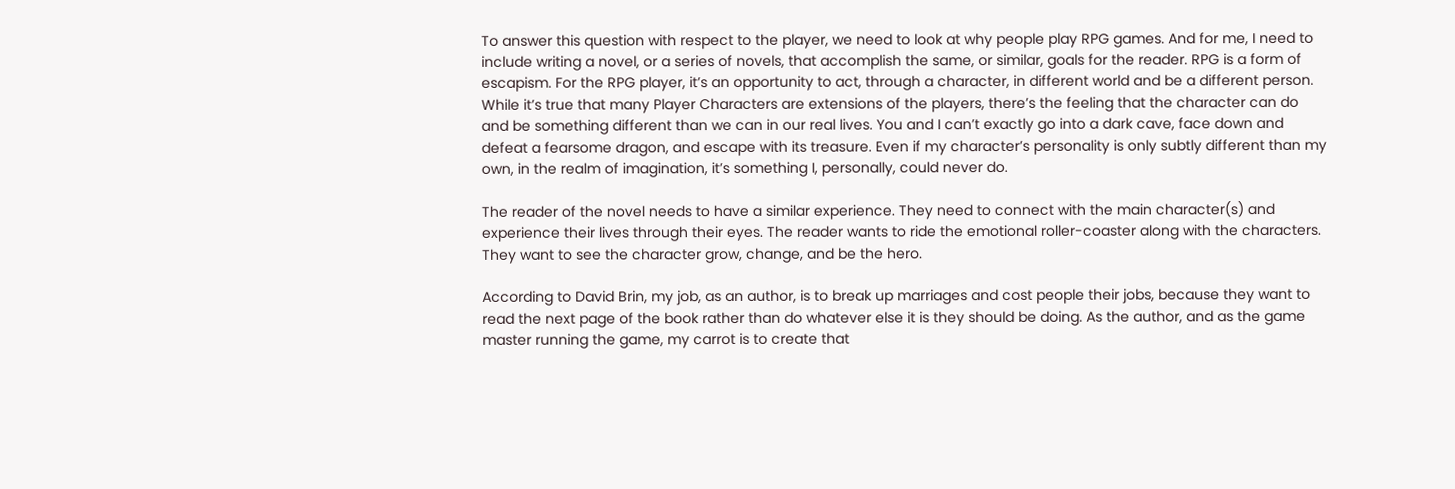To answer this question with respect to the player, we need to look at why people play RPG games. And for me, I need to include writing a novel, or a series of novels, that accomplish the same, or similar, goals for the reader. RPG is a form of escapism. For the RPG player, it’s an opportunity to act, through a character, in different world and be a different person. While it’s true that many Player Characters are extensions of the players, there’s the feeling that the character can do and be something different than we can in our real lives. You and I can’t exactly go into a dark cave, face down and defeat a fearsome dragon, and escape with its treasure. Even if my character’s personality is only subtly different than my own, in the realm of imagination, it’s something I, personally, could never do.

The reader of the novel needs to have a similar experience. They need to connect with the main character(s) and experience their lives through their eyes. The reader wants to ride the emotional roller-coaster along with the characters. They want to see the character grow, change, and be the hero.

According to David Brin, my job, as an author, is to break up marriages and cost people their jobs, because they want to read the next page of the book rather than do whatever else it is they should be doing. As the author, and as the game master running the game, my carrot is to create that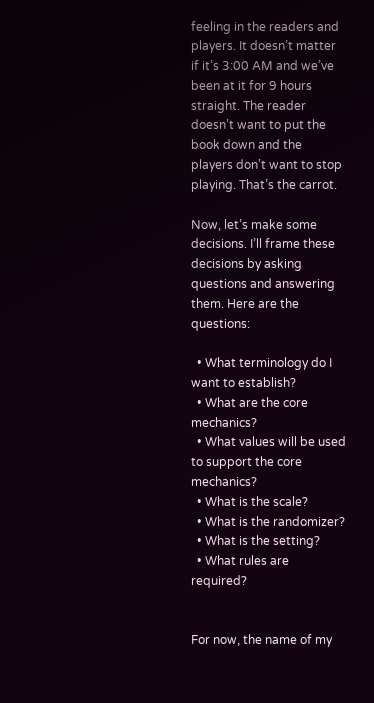feeling in the readers and players. It doesn’t matter if it’s 3:00 AM and we’ve been at it for 9 hours straight. The reader doesn’t want to put the book down and the players don’t want to stop playing. That’s the carrot.

Now, let’s make some decisions. I’ll frame these decisions by asking questions and answering them. Here are the questions:

  • What terminology do I want to establish?
  • What are the core mechanics?
  • What values will be used to support the core mechanics?
  • What is the scale?
  • What is the randomizer?
  • What is the setting?
  • What rules are required?


For now, the name of my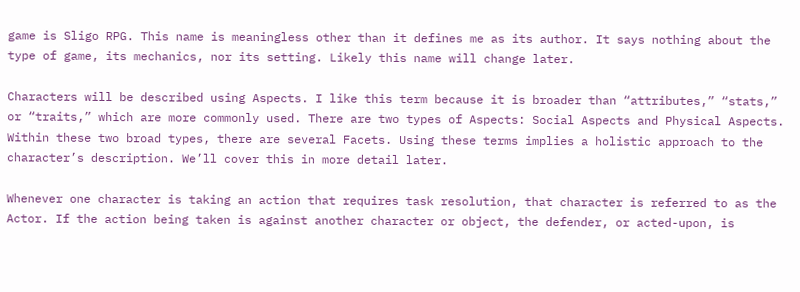game is Sligo RPG. This name is meaningless other than it defines me as its author. It says nothing about the type of game, its mechanics, nor its setting. Likely this name will change later.

Characters will be described using Aspects. I like this term because it is broader than “attributes,” “stats,” or “traits,” which are more commonly used. There are two types of Aspects: Social Aspects and Physical Aspects. Within these two broad types, there are several Facets. Using these terms implies a holistic approach to the character’s description. We’ll cover this in more detail later.

Whenever one character is taking an action that requires task resolution, that character is referred to as the Actor. If the action being taken is against another character or object, the defender, or acted-upon, is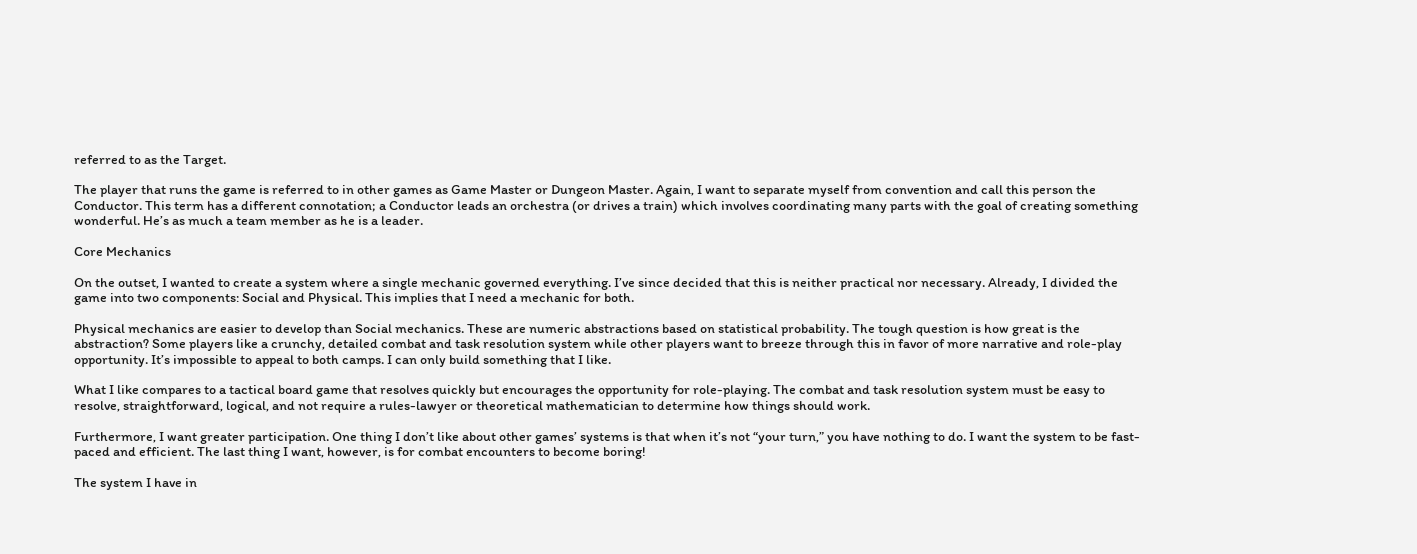referred to as the Target.

The player that runs the game is referred to in other games as Game Master or Dungeon Master. Again, I want to separate myself from convention and call this person the Conductor. This term has a different connotation; a Conductor leads an orchestra (or drives a train) which involves coordinating many parts with the goal of creating something wonderful. He’s as much a team member as he is a leader.

Core Mechanics

On the outset, I wanted to create a system where a single mechanic governed everything. I’ve since decided that this is neither practical nor necessary. Already, I divided the game into two components: Social and Physical. This implies that I need a mechanic for both.

Physical mechanics are easier to develop than Social mechanics. These are numeric abstractions based on statistical probability. The tough question is how great is the abstraction? Some players like a crunchy, detailed combat and task resolution system while other players want to breeze through this in favor of more narrative and role-play opportunity. It’s impossible to appeal to both camps. I can only build something that I like.

What I like compares to a tactical board game that resolves quickly but encourages the opportunity for role-playing. The combat and task resolution system must be easy to resolve, straightforward, logical, and not require a rules-lawyer or theoretical mathematician to determine how things should work.

Furthermore, I want greater participation. One thing I don’t like about other games’ systems is that when it’s not “your turn,” you have nothing to do. I want the system to be fast-paced and efficient. The last thing I want, however, is for combat encounters to become boring!

The system I have in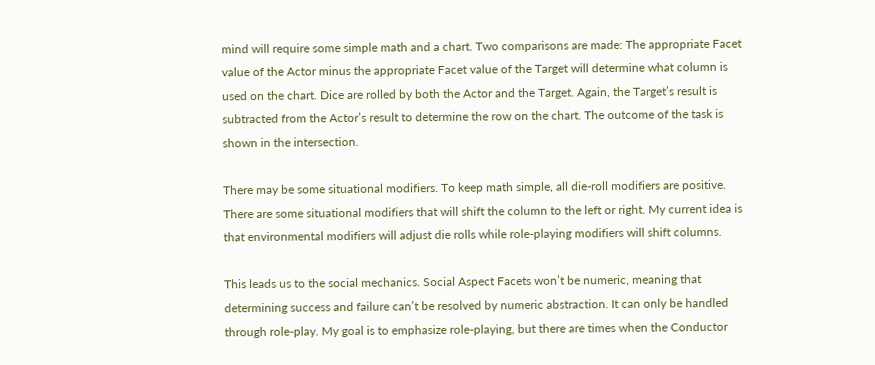mind will require some simple math and a chart. Two comparisons are made: The appropriate Facet value of the Actor minus the appropriate Facet value of the Target will determine what column is used on the chart. Dice are rolled by both the Actor and the Target. Again, the Target’s result is subtracted from the Actor’s result to determine the row on the chart. The outcome of the task is shown in the intersection.

There may be some situational modifiers. To keep math simple, all die-roll modifiers are positive. There are some situational modifiers that will shift the column to the left or right. My current idea is that environmental modifiers will adjust die rolls while role-playing modifiers will shift columns.

This leads us to the social mechanics. Social Aspect Facets won’t be numeric, meaning that determining success and failure can’t be resolved by numeric abstraction. It can only be handled through role-play. My goal is to emphasize role-playing, but there are times when the Conductor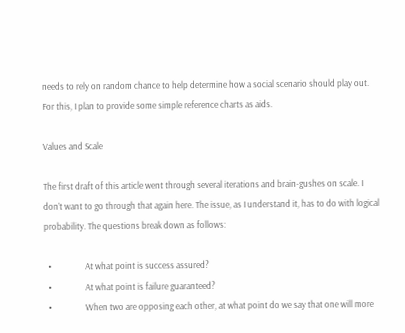needs to rely on random chance to help determine how a social scenario should play out. For this, I plan to provide some simple reference charts as aids.

Values and Scale

The first draft of this article went through several iterations and brain-gushes on scale. I don’t want to go through that again here. The issue, as I understand it, has to do with logical probability. The questions break down as follows:

  •                 At what point is success assured?
  •                 At what point is failure guaranteed?
  •                 When two are opposing each other, at what point do we say that one will more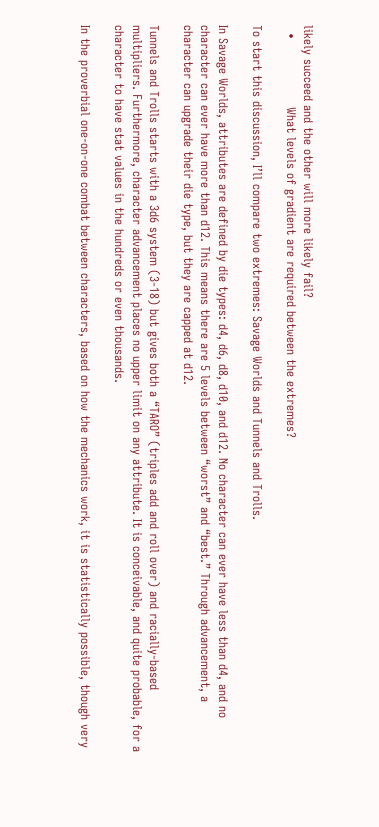likely succeed and the other will more likely fail?
  •                 What levels of gradient are required between the extremes?

To start this discussion, I’ll compare two extremes: Savage Worlds and Tunnels and Trolls.

In Savage Worlds, attributes are defined by die types: d4, d6, d8, d10, and d12. No character can ever have less than d4, and no character can ever have more than d12. This means there are 5 levels between “worst” and “best.” Through advancement, a character can upgrade their die type, but they are capped at d12.

Tunnels and Trolls starts with a 3d6 system (3-18) but gives both a “TARO” (triples add and roll over) and racially-based multipliers. Furthermore, character advancement places no upper limit on any attribute. It is conceivable, and quite probable, for a character to have stat values in the hundreds or even thousands.

In the proverbial one-on-one combat between characters, based on how the mechanics work, it is statistically possible, though very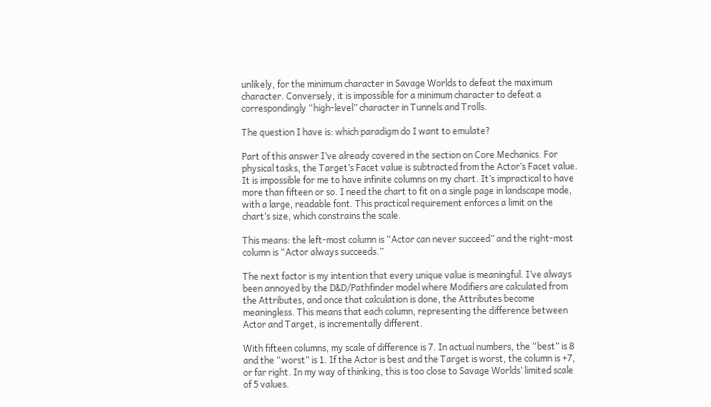unlikely, for the minimum character in Savage Worlds to defeat the maximum character. Conversely, it is impossible for a minimum character to defeat a correspondingly “high-level” character in Tunnels and Trolls.

The question I have is: which paradigm do I want to emulate?

Part of this answer I’ve already covered in the section on Core Mechanics. For physical tasks, the Target’s Facet value is subtracted from the Actor’s Facet value. It is impossible for me to have infinite columns on my chart. It’s impractical to have more than fifteen or so. I need the chart to fit on a single page in landscape mode, with a large, readable font. This practical requirement enforces a limit on the chart’s size, which constrains the scale.

This means: the left-most column is “Actor can never succeed” and the right-most column is “Actor always succeeds.”

The next factor is my intention that every unique value is meaningful. I’ve always been annoyed by the D&D/Pathfinder model where Modifiers are calculated from the Attributes, and once that calculation is done, the Attributes become meaningless. This means that each column, representing the difference between Actor and Target, is incrementally different.

With fifteen columns, my scale of difference is 7. In actual numbers, the “best” is 8 and the “worst” is 1. If the Actor is best and the Target is worst, the column is +7, or far right. In my way of thinking, this is too close to Savage Worlds’ limited scale of 5 values.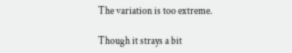The variation is too extreme.

Though it strays a bit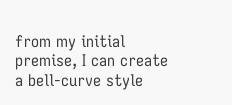from my initial premise, I can create a bell-curve style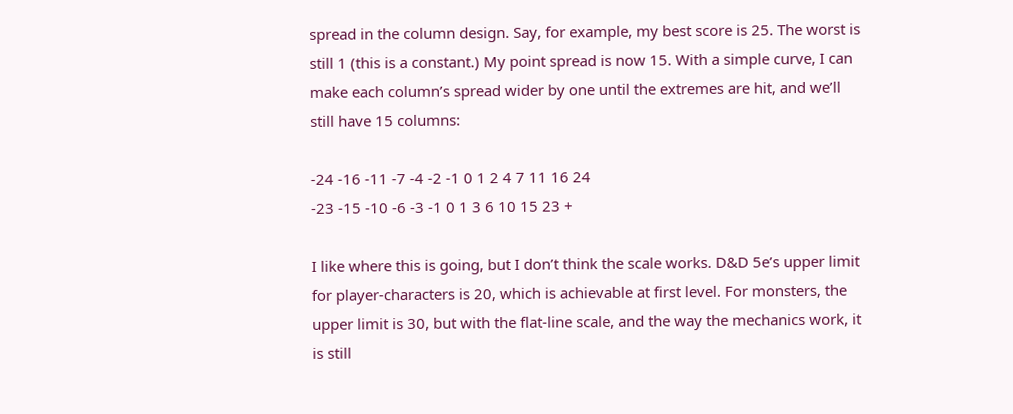spread in the column design. Say, for example, my best score is 25. The worst is still 1 (this is a constant.) My point spread is now 15. With a simple curve, I can make each column’s spread wider by one until the extremes are hit, and we’ll still have 15 columns:

-24 -16 -11 -7 -4 -2 -1 0 1 2 4 7 11 16 24
-23 -15 -10 -6 -3 -1 0 1 3 6 10 15 23 +

I like where this is going, but I don’t think the scale works. D&D 5e’s upper limit for player-characters is 20, which is achievable at first level. For monsters, the upper limit is 30, but with the flat-line scale, and the way the mechanics work, it is still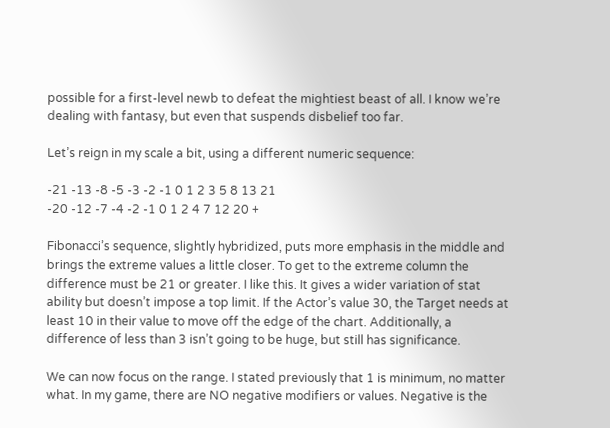possible for a first-level newb to defeat the mightiest beast of all. I know we’re dealing with fantasy, but even that suspends disbelief too far.

Let’s reign in my scale a bit, using a different numeric sequence:

-21 -13 -8 -5 -3 -2 -1 0 1 2 3 5 8 13 21
-20 -12 -7 -4 -2 -1 0 1 2 4 7 12 20 +

Fibonacci’s sequence, slightly hybridized, puts more emphasis in the middle and brings the extreme values a little closer. To get to the extreme column the difference must be 21 or greater. I like this. It gives a wider variation of stat ability but doesn’t impose a top limit. If the Actor’s value 30, the Target needs at least 10 in their value to move off the edge of the chart. Additionally, a difference of less than 3 isn’t going to be huge, but still has significance.

We can now focus on the range. I stated previously that 1 is minimum, no matter what. In my game, there are NO negative modifiers or values. Negative is the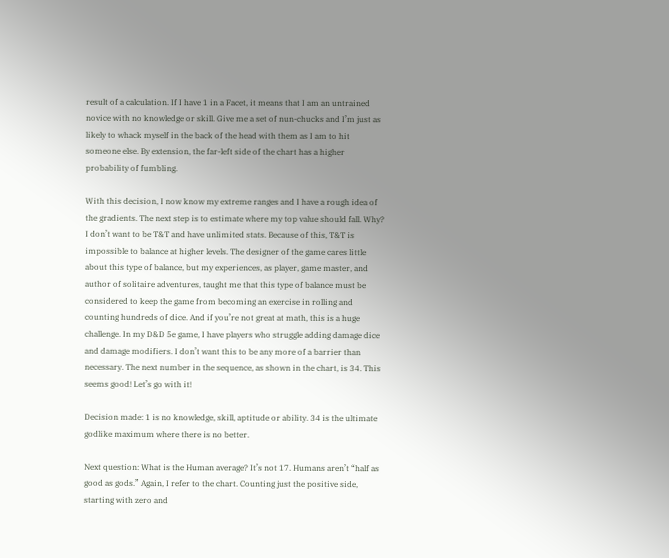result of a calculation. If I have 1 in a Facet, it means that I am an untrained novice with no knowledge or skill. Give me a set of nun-chucks and I’m just as likely to whack myself in the back of the head with them as I am to hit someone else. By extension, the far-left side of the chart has a higher probability of fumbling.

With this decision, I now know my extreme ranges and I have a rough idea of the gradients. The next step is to estimate where my top value should fall. Why? I don’t want to be T&T and have unlimited stats. Because of this, T&T is impossible to balance at higher levels. The designer of the game cares little about this type of balance, but my experiences, as player, game master, and author of solitaire adventures, taught me that this type of balance must be considered to keep the game from becoming an exercise in rolling and counting hundreds of dice. And if you’re not great at math, this is a huge challenge. In my D&D 5e game, I have players who struggle adding damage dice and damage modifiers. I don’t want this to be any more of a barrier than necessary. The next number in the sequence, as shown in the chart, is 34. This seems good! Let’s go with it!

Decision made: 1 is no knowledge, skill, aptitude or ability. 34 is the ultimate godlike maximum where there is no better.

Next question: What is the Human average? It’s not 17. Humans aren’t “half as good as gods.” Again, I refer to the chart. Counting just the positive side, starting with zero and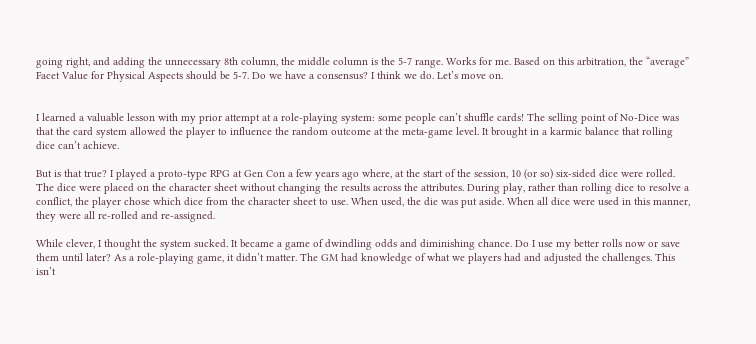going right, and adding the unnecessary 8th column, the middle column is the 5-7 range. Works for me. Based on this arbitration, the “average” Facet Value for Physical Aspects should be 5-7. Do we have a consensus? I think we do. Let’s move on.


I learned a valuable lesson with my prior attempt at a role-playing system: some people can’t shuffle cards! The selling point of No-Dice was that the card system allowed the player to influence the random outcome at the meta-game level. It brought in a karmic balance that rolling dice can’t achieve.

But is that true? I played a proto-type RPG at Gen Con a few years ago where, at the start of the session, 10 (or so) six-sided dice were rolled. The dice were placed on the character sheet without changing the results across the attributes. During play, rather than rolling dice to resolve a conflict, the player chose which dice from the character sheet to use. When used, the die was put aside. When all dice were used in this manner, they were all re-rolled and re-assigned.

While clever, I thought the system sucked. It became a game of dwindling odds and diminishing chance. Do I use my better rolls now or save them until later? As a role-playing game, it didn’t matter. The GM had knowledge of what we players had and adjusted the challenges. This isn’t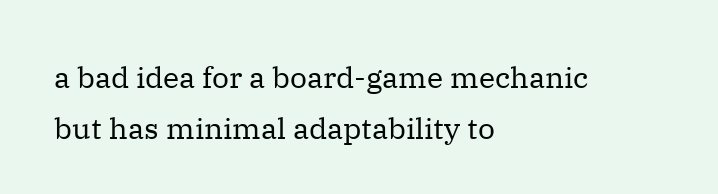a bad idea for a board-game mechanic but has minimal adaptability to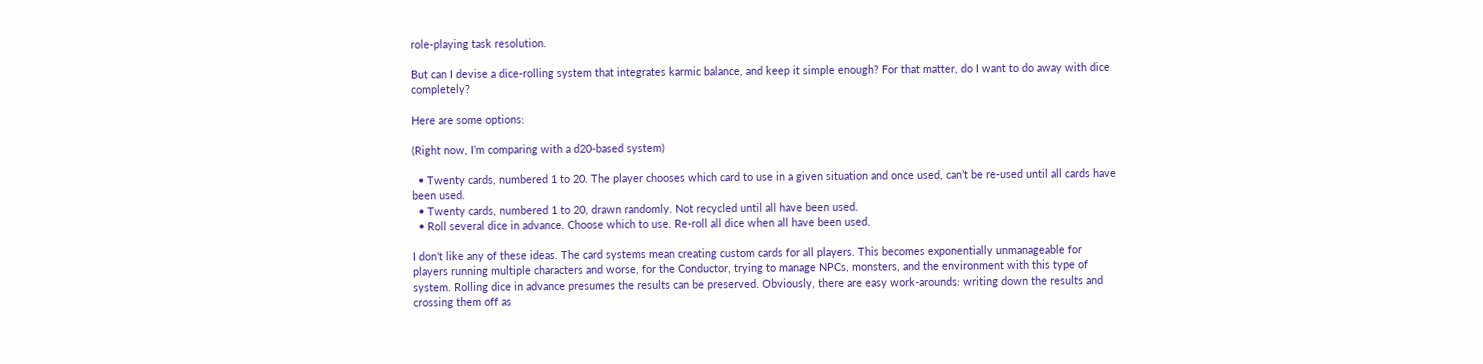role-playing task resolution.

But can I devise a dice-rolling system that integrates karmic balance, and keep it simple enough? For that matter, do I want to do away with dice completely?

Here are some options:

(Right now, I’m comparing with a d20-based system)

  • Twenty cards, numbered 1 to 20. The player chooses which card to use in a given situation and once used, can’t be re-used until all cards have been used.
  • Twenty cards, numbered 1 to 20, drawn randomly. Not recycled until all have been used.
  • Roll several dice in advance. Choose which to use. Re-roll all dice when all have been used.

I don’t like any of these ideas. The card systems mean creating custom cards for all players. This becomes exponentially unmanageable for players running multiple characters and worse, for the Conductor, trying to manage NPCs, monsters, and the environment with this type of system. Rolling dice in advance presumes the results can be preserved. Obviously, there are easy work-arounds: writing down the results and crossing them off as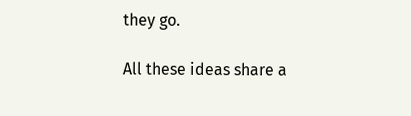they go.

All these ideas share a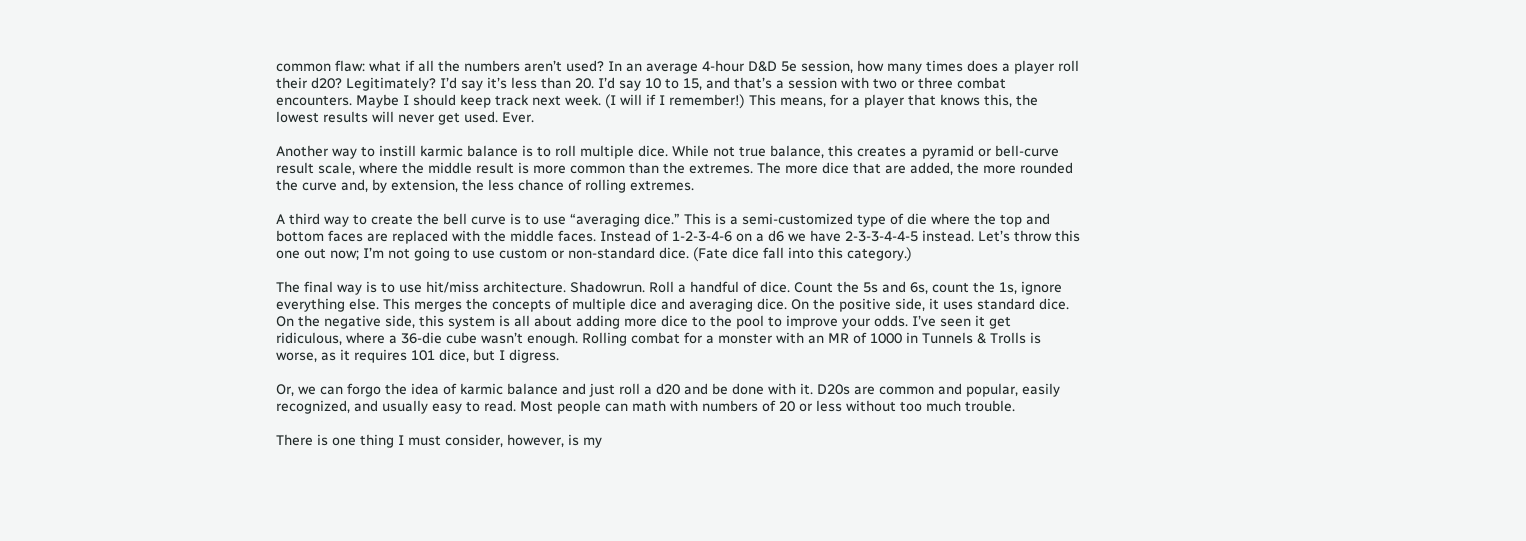common flaw: what if all the numbers aren’t used? In an average 4-hour D&D 5e session, how many times does a player roll their d20? Legitimately? I’d say it’s less than 20. I’d say 10 to 15, and that’s a session with two or three combat encounters. Maybe I should keep track next week. (I will if I remember!) This means, for a player that knows this, the lowest results will never get used. Ever.

Another way to instill karmic balance is to roll multiple dice. While not true balance, this creates a pyramid or bell-curve result scale, where the middle result is more common than the extremes. The more dice that are added, the more rounded the curve and, by extension, the less chance of rolling extremes.

A third way to create the bell curve is to use “averaging dice.” This is a semi-customized type of die where the top and bottom faces are replaced with the middle faces. Instead of 1-2-3-4-6 on a d6 we have 2-3-3-4-4-5 instead. Let’s throw this one out now; I’m not going to use custom or non-standard dice. (Fate dice fall into this category.)

The final way is to use hit/miss architecture. Shadowrun. Roll a handful of dice. Count the 5s and 6s, count the 1s, ignore everything else. This merges the concepts of multiple dice and averaging dice. On the positive side, it uses standard dice. On the negative side, this system is all about adding more dice to the pool to improve your odds. I’ve seen it get ridiculous, where a 36-die cube wasn’t enough. Rolling combat for a monster with an MR of 1000 in Tunnels & Trolls is worse, as it requires 101 dice, but I digress.

Or, we can forgo the idea of karmic balance and just roll a d20 and be done with it. D20s are common and popular, easily recognized, and usually easy to read. Most people can math with numbers of 20 or less without too much trouble.

There is one thing I must consider, however, is my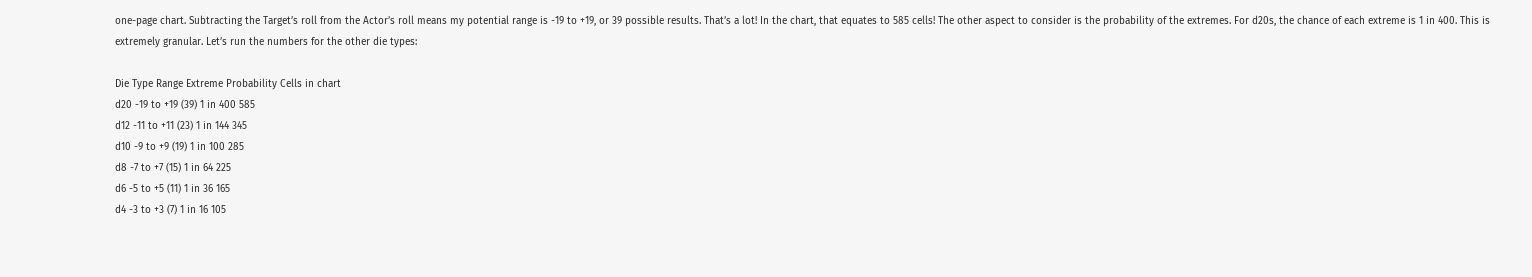one-page chart. Subtracting the Target’s roll from the Actor’s roll means my potential range is -19 to +19, or 39 possible results. That’s a lot! In the chart, that equates to 585 cells! The other aspect to consider is the probability of the extremes. For d20s, the chance of each extreme is 1 in 400. This is extremely granular. Let’s run the numbers for the other die types:

Die Type Range Extreme Probability Cells in chart
d20 -19 to +19 (39) 1 in 400 585
d12 -11 to +11 (23) 1 in 144 345
d10 -9 to +9 (19) 1 in 100 285
d8 -7 to +7 (15) 1 in 64 225
d6 -5 to +5 (11) 1 in 36 165
d4 -3 to +3 (7) 1 in 16 105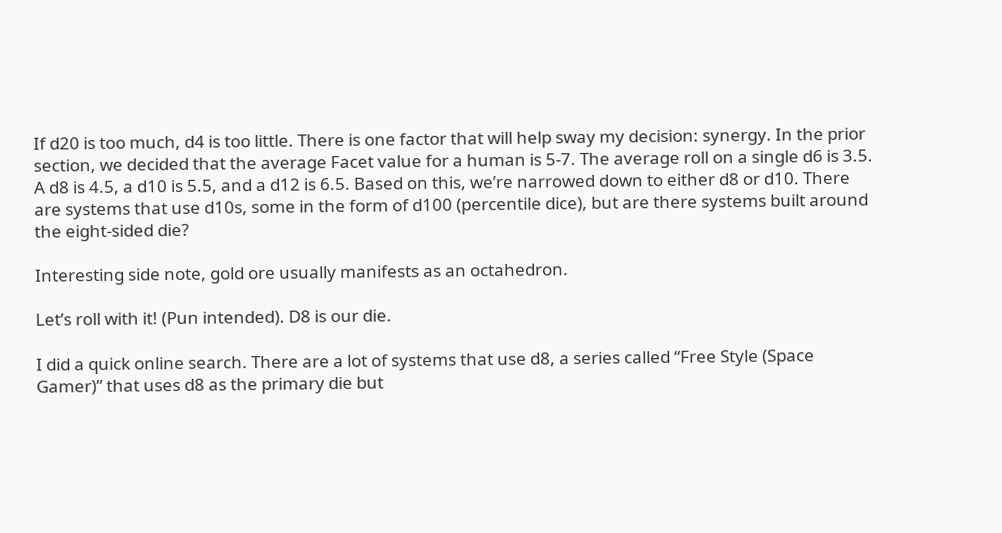If d20 is too much, d4 is too little. There is one factor that will help sway my decision: synergy. In the prior section, we decided that the average Facet value for a human is 5-7. The average roll on a single d6 is 3.5. A d8 is 4.5, a d10 is 5.5, and a d12 is 6.5. Based on this, we’re narrowed down to either d8 or d10. There are systems that use d10s, some in the form of d100 (percentile dice), but are there systems built around the eight-sided die?

Interesting side note, gold ore usually manifests as an octahedron.

Let’s roll with it! (Pun intended). D8 is our die.

I did a quick online search. There are a lot of systems that use d8, a series called “Free Style (Space Gamer)” that uses d8 as the primary die but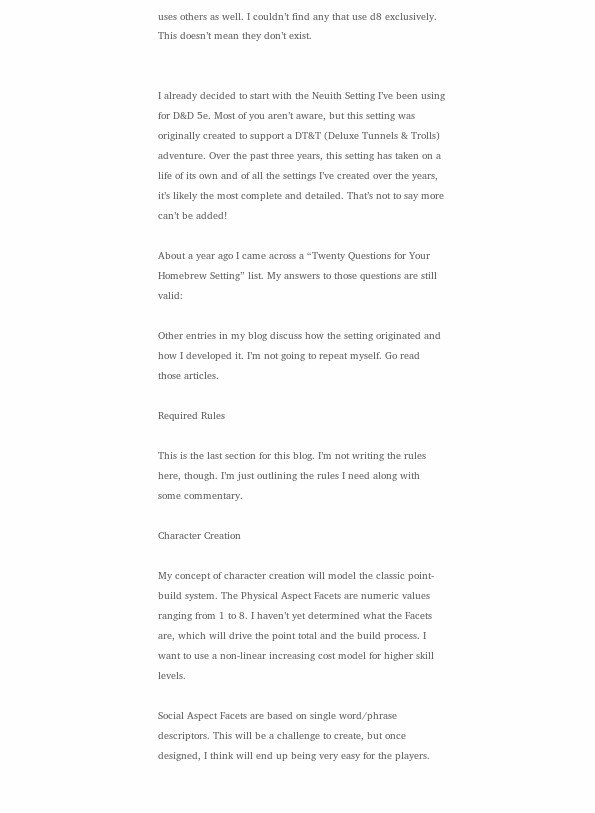uses others as well. I couldn’t find any that use d8 exclusively. This doesn’t mean they don’t exist.


I already decided to start with the Neuith Setting I’ve been using for D&D 5e. Most of you aren’t aware, but this setting was originally created to support a DT&T (Deluxe Tunnels & Trolls) adventure. Over the past three years, this setting has taken on a life of its own and of all the settings I’ve created over the years, it’s likely the most complete and detailed. That’s not to say more can’t be added!

About a year ago I came across a “Twenty Questions for Your Homebrew Setting” list. My answers to those questions are still valid:

Other entries in my blog discuss how the setting originated and how I developed it. I’m not going to repeat myself. Go read those articles.

Required Rules

This is the last section for this blog. I’m not writing the rules here, though. I’m just outlining the rules I need along with some commentary.

Character Creation

My concept of character creation will model the classic point-build system. The Physical Aspect Facets are numeric values ranging from 1 to 8. I haven’t yet determined what the Facets are, which will drive the point total and the build process. I want to use a non-linear increasing cost model for higher skill levels.

Social Aspect Facets are based on single word/phrase descriptors. This will be a challenge to create, but once designed, I think will end up being very easy for the players.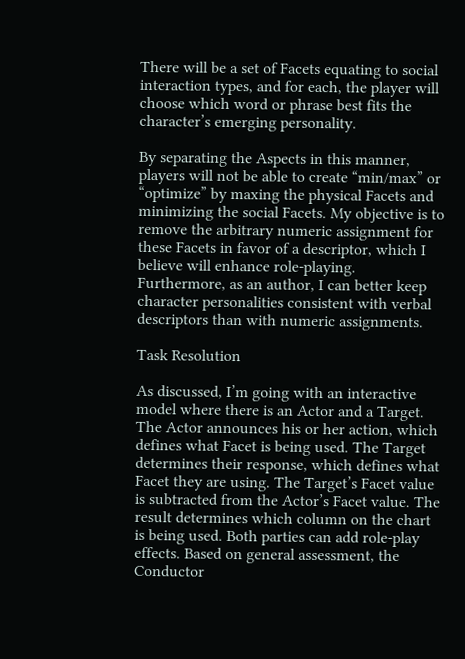There will be a set of Facets equating to social interaction types, and for each, the player will choose which word or phrase best fits the character’s emerging personality.

By separating the Aspects in this manner, players will not be able to create “min/max” or “optimize” by maxing the physical Facets and minimizing the social Facets. My objective is to remove the arbitrary numeric assignment for these Facets in favor of a descriptor, which I believe will enhance role-playing. Furthermore, as an author, I can better keep character personalities consistent with verbal descriptors than with numeric assignments.

Task Resolution

As discussed, I’m going with an interactive model where there is an Actor and a Target. The Actor announces his or her action, which defines what Facet is being used. The Target determines their response, which defines what Facet they are using. The Target’s Facet value is subtracted from the Actor’s Facet value. The result determines which column on the chart is being used. Both parties can add role-play effects. Based on general assessment, the Conductor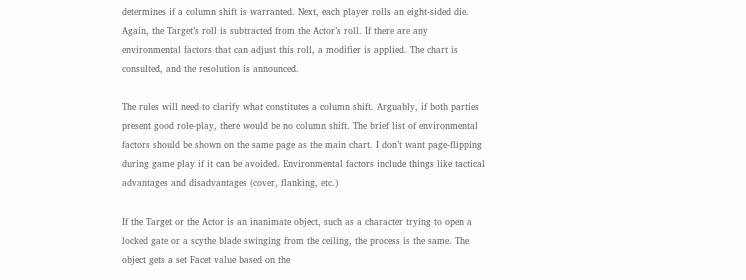determines if a column shift is warranted. Next, each player rolls an eight-sided die. Again, the Target’s roll is subtracted from the Actor’s roll. If there are any environmental factors that can adjust this roll, a modifier is applied. The chart is consulted, and the resolution is announced.

The rules will need to clarify what constitutes a column shift. Arguably, if both parties present good role-play, there would be no column shift. The brief list of environmental factors should be shown on the same page as the main chart. I don’t want page-flipping during game play if it can be avoided. Environmental factors include things like tactical advantages and disadvantages (cover, flanking, etc.)

If the Target or the Actor is an inanimate object, such as a character trying to open a locked gate or a scythe blade swinging from the ceiling, the process is the same. The object gets a set Facet value based on the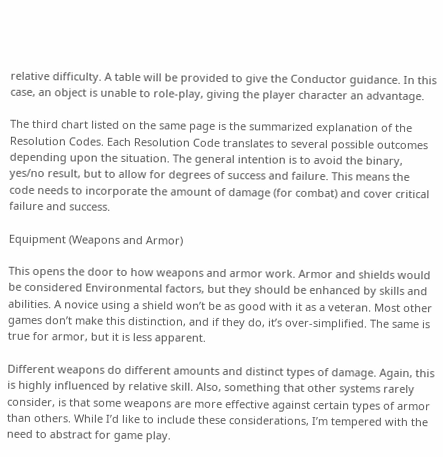relative difficulty. A table will be provided to give the Conductor guidance. In this case, an object is unable to role-play, giving the player character an advantage.

The third chart listed on the same page is the summarized explanation of the Resolution Codes. Each Resolution Code translates to several possible outcomes depending upon the situation. The general intention is to avoid the binary, yes/no result, but to allow for degrees of success and failure. This means the code needs to incorporate the amount of damage (for combat) and cover critical failure and success.

Equipment (Weapons and Armor)

This opens the door to how weapons and armor work. Armor and shields would be considered Environmental factors, but they should be enhanced by skills and abilities. A novice using a shield won’t be as good with it as a veteran. Most other games don’t make this distinction, and if they do, it’s over-simplified. The same is true for armor, but it is less apparent.

Different weapons do different amounts and distinct types of damage. Again, this is highly influenced by relative skill. Also, something that other systems rarely consider, is that some weapons are more effective against certain types of armor than others. While I’d like to include these considerations, I’m tempered with the need to abstract for game play.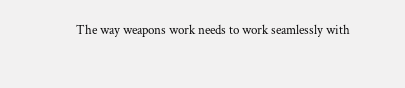The way weapons work needs to work seamlessly with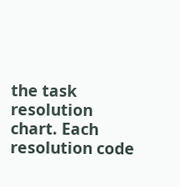the task resolution chart. Each resolution code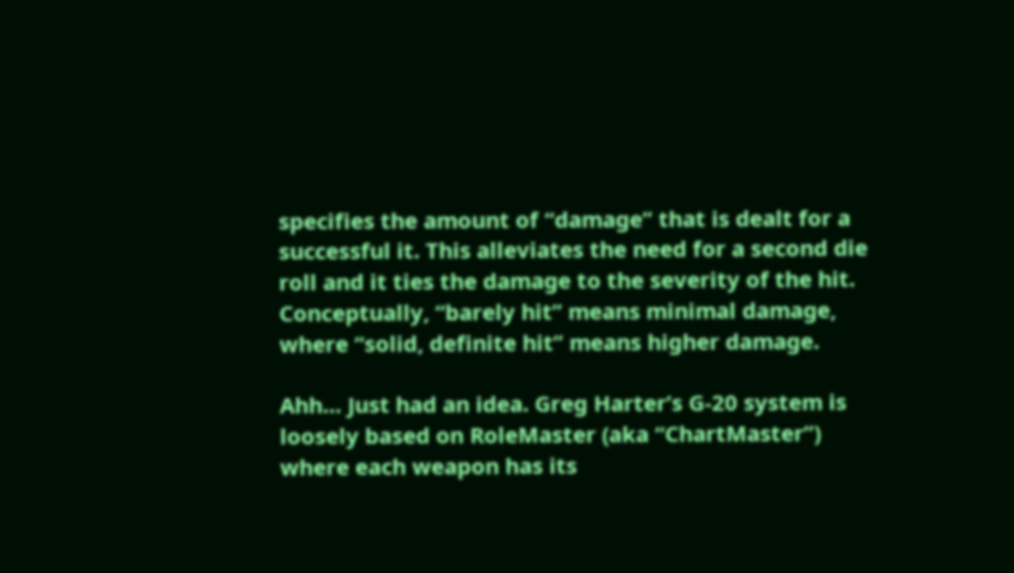specifies the amount of “damage” that is dealt for a successful it. This alleviates the need for a second die roll and it ties the damage to the severity of the hit. Conceptually, “barely hit” means minimal damage, where “solid, definite hit” means higher damage.

Ahh… Just had an idea. Greg Harter’s G-20 system is loosely based on RoleMaster (aka “ChartMaster”) where each weapon has its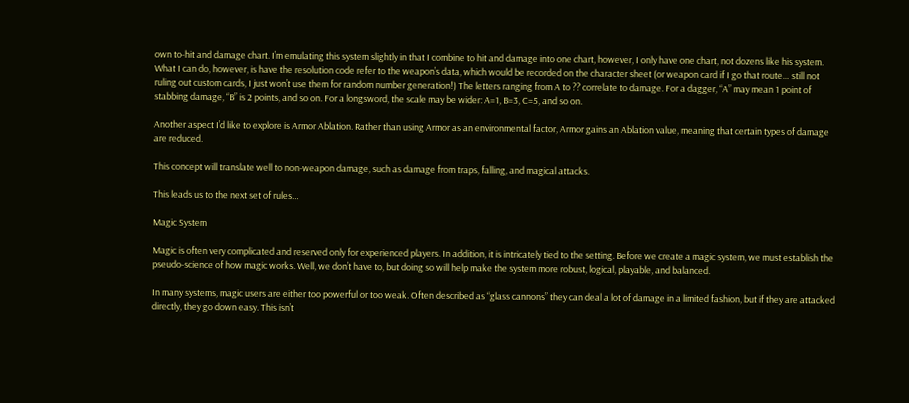own to-hit and damage chart. I’m emulating this system slightly in that I combine to hit and damage into one chart, however, I only have one chart, not dozens like his system. What I can do, however, is have the resolution code refer to the weapon’s data, which would be recorded on the character sheet (or weapon card if I go that route… still not ruling out custom cards, I just won’t use them for random number generation!) The letters ranging from A to ?? correlate to damage. For a dagger, “A” may mean 1 point of stabbing damage, “B” is 2 points, and so on. For a longsword, the scale may be wider: A=1, B=3, C=5, and so on.

Another aspect I’d like to explore is Armor Ablation. Rather than using Armor as an environmental factor, Armor gains an Ablation value, meaning that certain types of damage are reduced.

This concept will translate well to non-weapon damage, such as damage from traps, falling, and magical attacks.

This leads us to the next set of rules…

Magic System

Magic is often very complicated and reserved only for experienced players. In addition, it is intricately tied to the setting. Before we create a magic system, we must establish the pseudo-science of how magic works. Well, we don’t have to, but doing so will help make the system more robust, logical, playable, and balanced.

In many systems, magic users are either too powerful or too weak. Often described as “glass cannons” they can deal a lot of damage in a limited fashion, but if they are attacked directly, they go down easy. This isn’t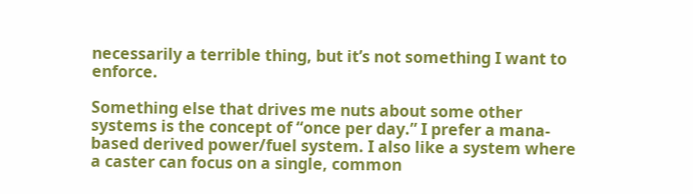necessarily a terrible thing, but it’s not something I want to enforce.

Something else that drives me nuts about some other systems is the concept of “once per day.” I prefer a mana-based derived power/fuel system. I also like a system where a caster can focus on a single, common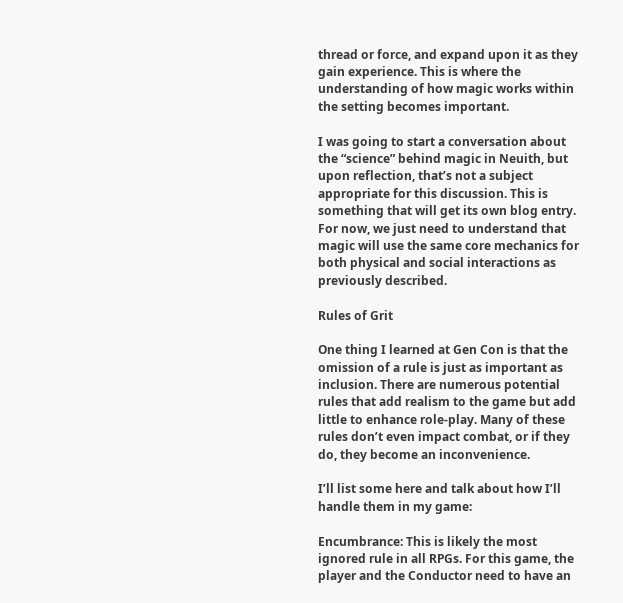thread or force, and expand upon it as they gain experience. This is where the understanding of how magic works within the setting becomes important.

I was going to start a conversation about the “science” behind magic in Neuith, but upon reflection, that’s not a subject appropriate for this discussion. This is something that will get its own blog entry. For now, we just need to understand that magic will use the same core mechanics for both physical and social interactions as previously described.

Rules of Grit

One thing I learned at Gen Con is that the omission of a rule is just as important as inclusion. There are numerous potential rules that add realism to the game but add little to enhance role-play. Many of these rules don’t even impact combat, or if they do, they become an inconvenience.

I’ll list some here and talk about how I’ll handle them in my game:

Encumbrance: This is likely the most ignored rule in all RPGs. For this game, the player and the Conductor need to have an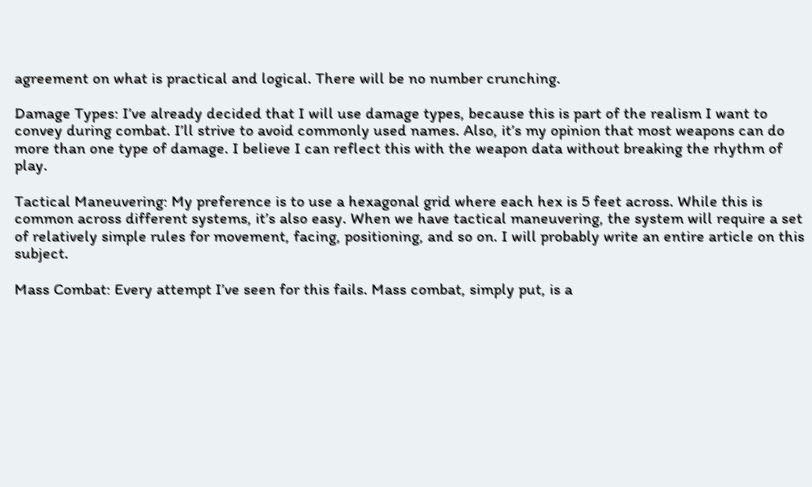agreement on what is practical and logical. There will be no number crunching.

Damage Types: I’ve already decided that I will use damage types, because this is part of the realism I want to convey during combat. I’ll strive to avoid commonly used names. Also, it’s my opinion that most weapons can do more than one type of damage. I believe I can reflect this with the weapon data without breaking the rhythm of play.

Tactical Maneuvering: My preference is to use a hexagonal grid where each hex is 5 feet across. While this is common across different systems, it’s also easy. When we have tactical maneuvering, the system will require a set of relatively simple rules for movement, facing, positioning, and so on. I will probably write an entire article on this subject.

Mass Combat: Every attempt I’ve seen for this fails. Mass combat, simply put, is a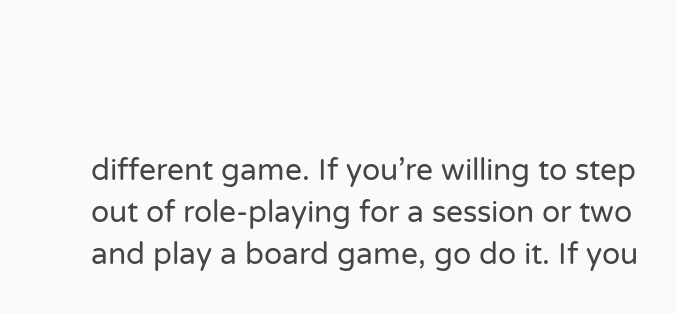different game. If you’re willing to step out of role-playing for a session or two and play a board game, go do it. If you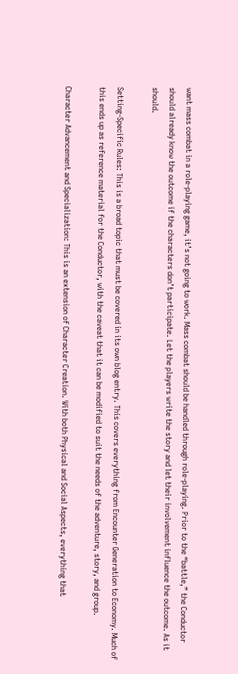want mass combat in a role-playing game, it’s not going to work. Mass combat should be handled through role-playing. Prior to the “battle,” the Conductor should already know the outcome if the characters don’t participate. Let the players write the story and let their involvement influence the outcome. As it should.

Setting-Specific Rules: This is a broad topic that must be covered in its own blog entry. This covers everything from Encounter Generation to Economy. Much of this ends up as reference material for the Conductor, with the caveat that it can be modified to suit the needs of the adventure, story, and group.

Character Advancement and Specialization: This is an extension of Character Creation. With both Physical and Social Aspects, everything that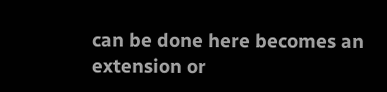can be done here becomes an extension or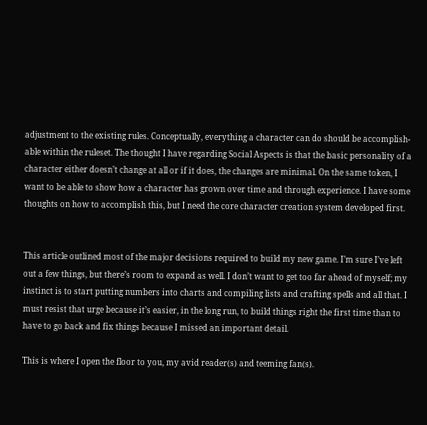adjustment to the existing rules. Conceptually, everything a character can do should be accomplish-able within the ruleset. The thought I have regarding Social Aspects is that the basic personality of a character either doesn’t change at all or if it does, the changes are minimal. On the same token, I want to be able to show how a character has grown over time and through experience. I have some thoughts on how to accomplish this, but I need the core character creation system developed first.


This article outlined most of the major decisions required to build my new game. I’m sure I’ve left out a few things, but there’s room to expand as well. I don’t want to get too far ahead of myself; my instinct is to start putting numbers into charts and compiling lists and crafting spells and all that. I must resist that urge because it’s easier, in the long run, to build things right the first time than to have to go back and fix things because I missed an important detail.

This is where I open the floor to you, my avid reader(s) and teeming fan(s).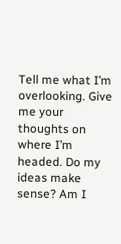Tell me what I’m overlooking. Give me your thoughts on where I’m headed. Do my ideas make sense? Am I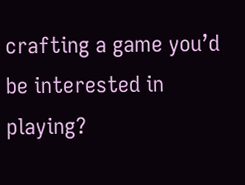crafting a game you’d be interested in playing?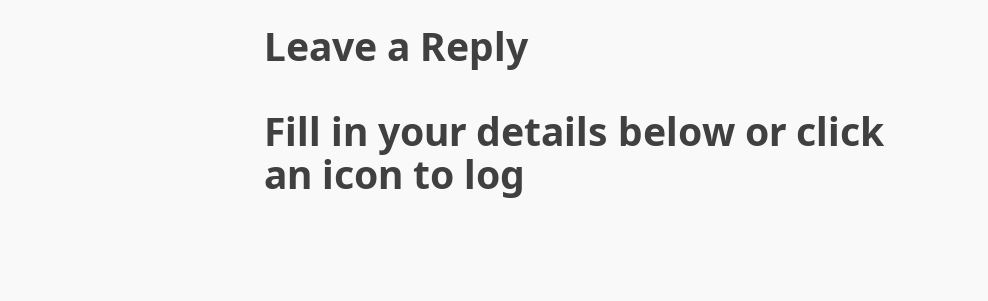Leave a Reply

Fill in your details below or click an icon to log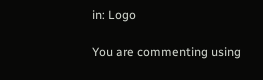in: Logo

You are commenting using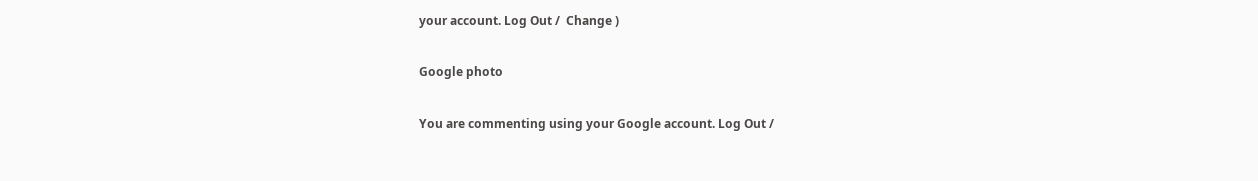your account. Log Out /  Change )

Google photo

You are commenting using your Google account. Log Out /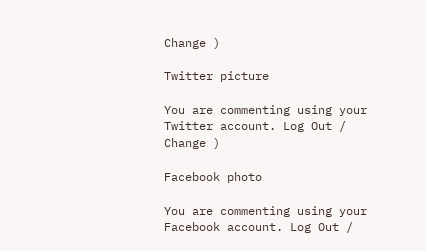Change )

Twitter picture

You are commenting using your Twitter account. Log Out /  Change )

Facebook photo

You are commenting using your Facebook account. Log Out /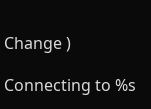Change )

Connecting to %s